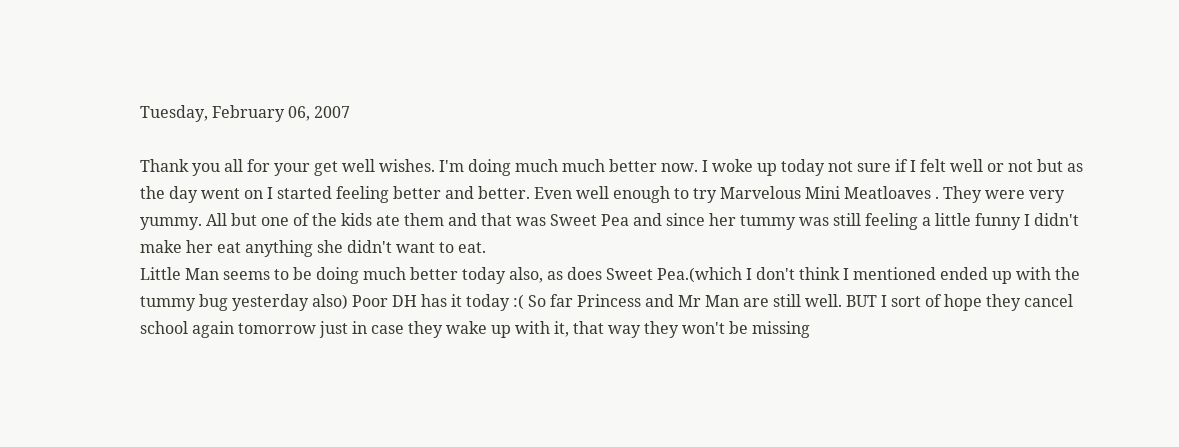Tuesday, February 06, 2007

Thank you all for your get well wishes. I'm doing much much better now. I woke up today not sure if I felt well or not but as the day went on I started feeling better and better. Even well enough to try Marvelous Mini Meatloaves . They were very yummy. All but one of the kids ate them and that was Sweet Pea and since her tummy was still feeling a little funny I didn't make her eat anything she didn't want to eat.
Little Man seems to be doing much better today also, as does Sweet Pea.(which I don't think I mentioned ended up with the tummy bug yesterday also) Poor DH has it today :( So far Princess and Mr Man are still well. BUT I sort of hope they cancel school again tomorrow just in case they wake up with it, that way they won't be missing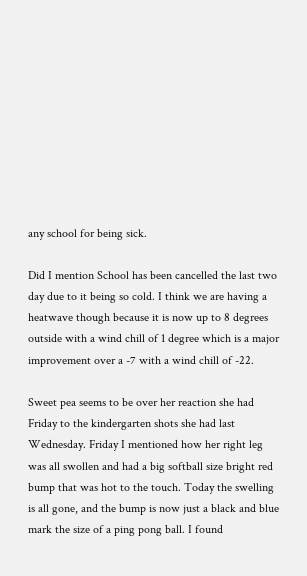any school for being sick.

Did I mention School has been cancelled the last two day due to it being so cold. I think we are having a heatwave though because it is now up to 8 degrees outside with a wind chill of 1 degree which is a major improvement over a -7 with a wind chill of -22.

Sweet pea seems to be over her reaction she had Friday to the kindergarten shots she had last Wednesday. Friday I mentioned how her right leg was all swollen and had a big softball size bright red bump that was hot to the touch. Today the swelling is all gone, and the bump is now just a black and blue mark the size of a ping pong ball. I found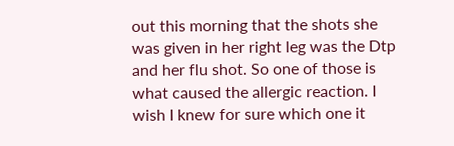out this morning that the shots she was given in her right leg was the Dtp and her flu shot. So one of those is what caused the allergic reaction. I wish I knew for sure which one it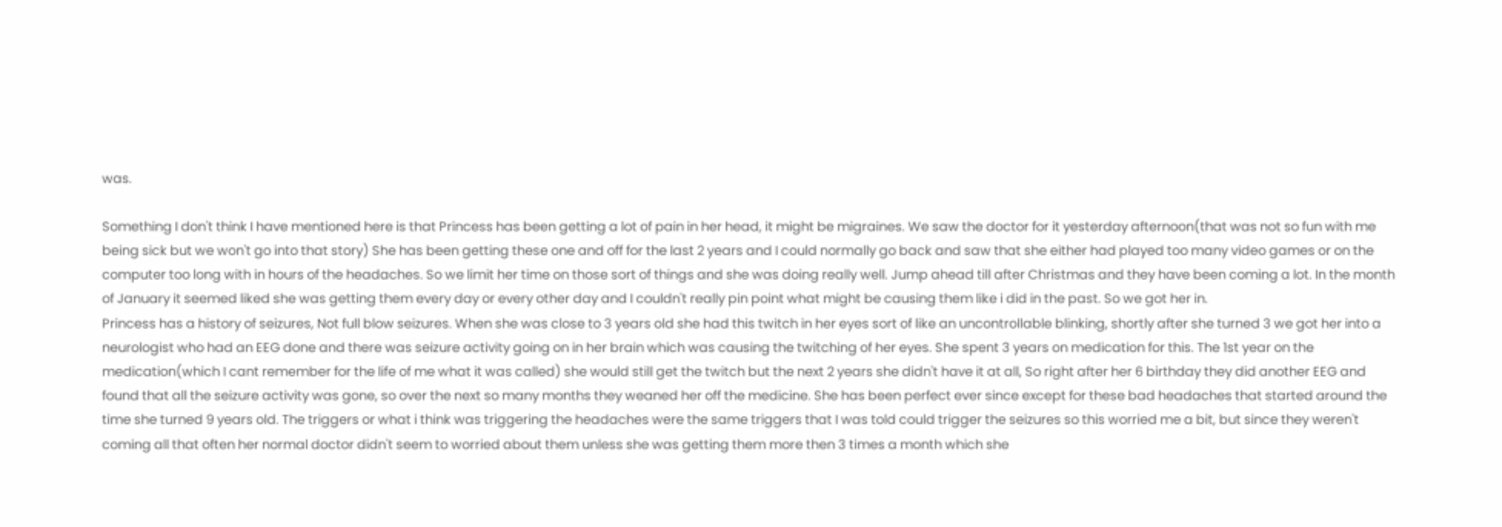was.

Something I don't think I have mentioned here is that Princess has been getting a lot of pain in her head, it might be migraines. We saw the doctor for it yesterday afternoon(that was not so fun with me being sick but we won't go into that story) She has been getting these one and off for the last 2 years and I could normally go back and saw that she either had played too many video games or on the computer too long with in hours of the headaches. So we limit her time on those sort of things and she was doing really well. Jump ahead till after Christmas and they have been coming a lot. In the month of January it seemed liked she was getting them every day or every other day and I couldn't really pin point what might be causing them like i did in the past. So we got her in.
Princess has a history of seizures, Not full blow seizures. When she was close to 3 years old she had this twitch in her eyes sort of like an uncontrollable blinking, shortly after she turned 3 we got her into a neurologist who had an EEG done and there was seizure activity going on in her brain which was causing the twitching of her eyes. She spent 3 years on medication for this. The 1st year on the medication(which I cant remember for the life of me what it was called) she would still get the twitch but the next 2 years she didn't have it at all, So right after her 6 birthday they did another EEG and found that all the seizure activity was gone, so over the next so many months they weaned her off the medicine. She has been perfect ever since except for these bad headaches that started around the time she turned 9 years old. The triggers or what i think was triggering the headaches were the same triggers that I was told could trigger the seizures so this worried me a bit, but since they weren't coming all that often her normal doctor didn't seem to worried about them unless she was getting them more then 3 times a month which she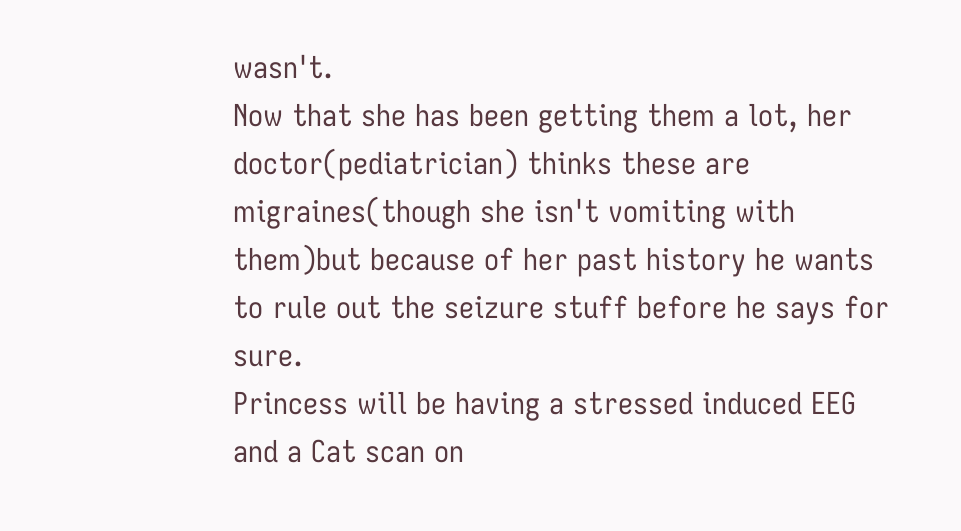wasn't.
Now that she has been getting them a lot, her doctor(pediatrician) thinks these are migraines(though she isn't vomiting with them)but because of her past history he wants to rule out the seizure stuff before he says for sure.
Princess will be having a stressed induced EEG and a Cat scan on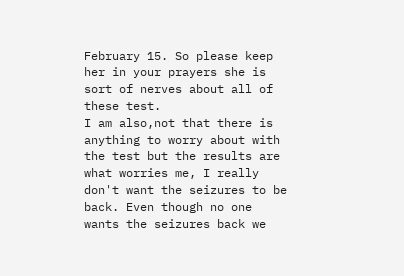February 15. So please keep her in your prayers she is sort of nerves about all of these test.
I am also,not that there is anything to worry about with the test but the results are what worries me, I really don't want the seizures to be back. Even though no one wants the seizures back we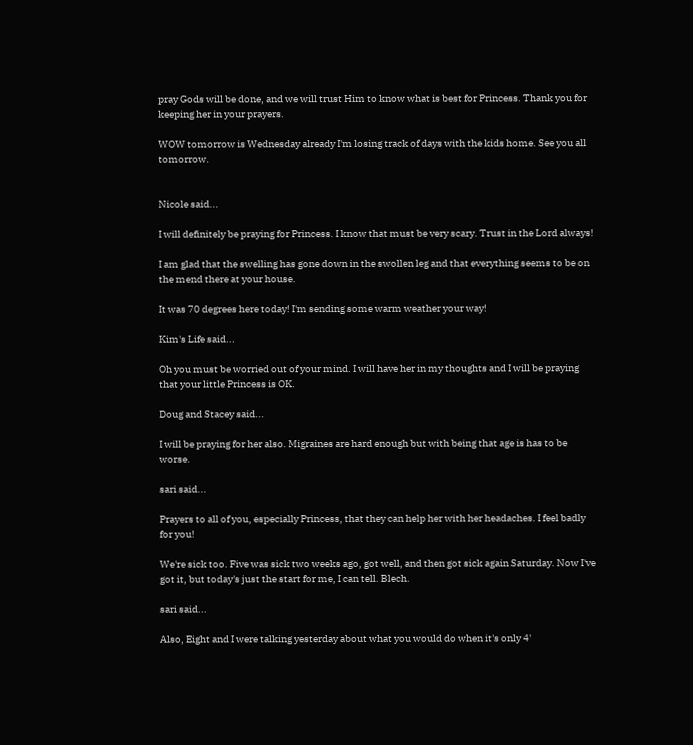pray Gods will be done, and we will trust Him to know what is best for Princess. Thank you for keeping her in your prayers.

WOW tomorrow is Wednesday already I'm losing track of days with the kids home. See you all tomorrow.


Nicole said...

I will definitely be praying for Princess. I know that must be very scary. Trust in the Lord always!

I am glad that the swelling has gone down in the swollen leg and that everything seems to be on the mend there at your house.

It was 70 degrees here today! I'm sending some warm weather your way!

Kim's Life said...

Oh you must be worried out of your mind. I will have her in my thoughts and I will be praying that your little Princess is OK.

Doug and Stacey said...

I will be praying for her also. Migraines are hard enough but with being that age is has to be worse.

sari said...

Prayers to all of you, especially Princess, that they can help her with her headaches. I feel badly for you!

We're sick too. Five was sick two weeks ago, got well, and then got sick again Saturday. Now I've got it, but today's just the start for me, I can tell. Blech.

sari said...

Also, Eight and I were talking yesterday about what you would do when it's only 4'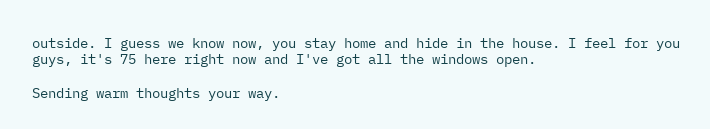outside. I guess we know now, you stay home and hide in the house. I feel for you guys, it's 75 here right now and I've got all the windows open.

Sending warm thoughts your way.